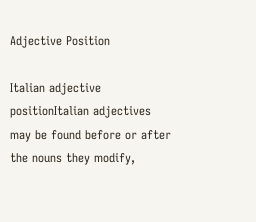Adjective Position

Italian adjective positionItalian adjectives may be found before or after the nouns they modify,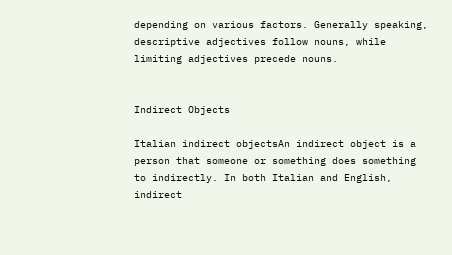depending on various factors. Generally speaking, descriptive adjectives follow nouns, while limiting adjectives precede nouns.


Indirect Objects

Italian indirect objectsAn indirect object is a person that someone or something does something to indirectly. In both Italian and English, indirect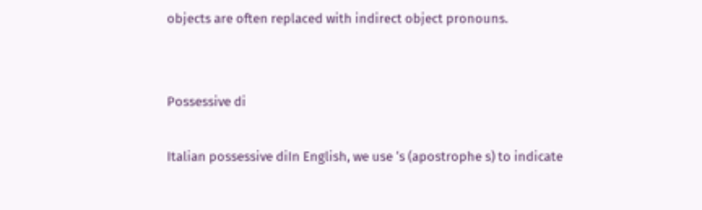objects are often replaced with indirect object pronouns.


Possessive di

Italian possessive diIn English, we use ‘s (apostrophe s) to indicate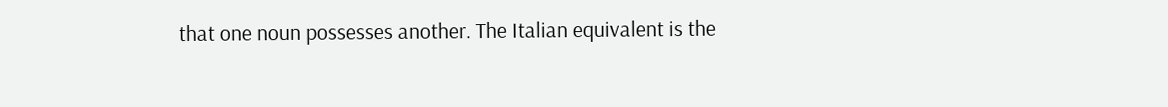that one noun possesses another. The Italian equivalent is the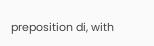preposition di, with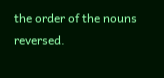the order of the nouns reversed.